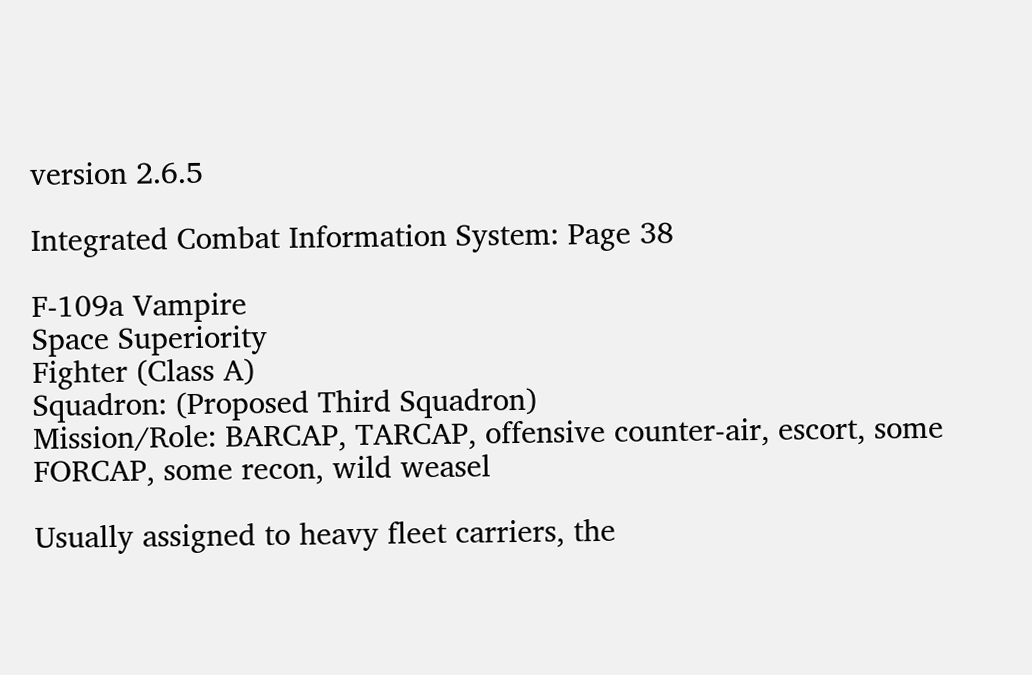version 2.6.5

Integrated Combat Information System: Page 38

F-109a Vampire
Space Superiority
Fighter (Class A)
Squadron: (Proposed Third Squadron)
Mission/Role: BARCAP, TARCAP, offensive counter-air, escort, some FORCAP, some recon, wild weasel

Usually assigned to heavy fleet carriers, the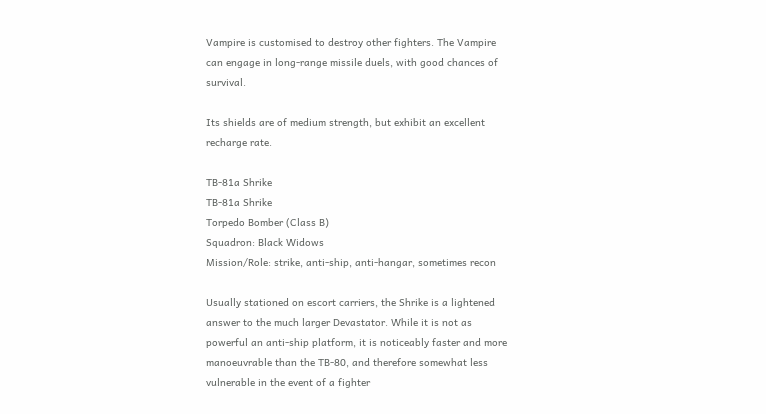Vampire is customised to destroy other fighters. The Vampire can engage in long-range missile duels, with good chances of survival.

Its shields are of medium strength, but exhibit an excellent recharge rate.

TB-81a Shrike
TB-81a Shrike
Torpedo Bomber (Class B)
Squadron: Black Widows
Mission/Role: strike, anti-ship, anti-hangar, sometimes recon

Usually stationed on escort carriers, the Shrike is a lightened answer to the much larger Devastator. While it is not as powerful an anti-ship platform, it is noticeably faster and more manoeuvrable than the TB-80, and therefore somewhat less vulnerable in the event of a fighter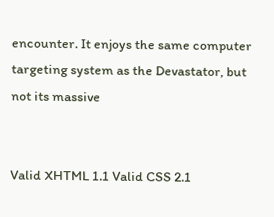encounter. It enjoys the same computer targeting system as the Devastator, but not its massive


Valid XHTML 1.1 Valid CSS 2.1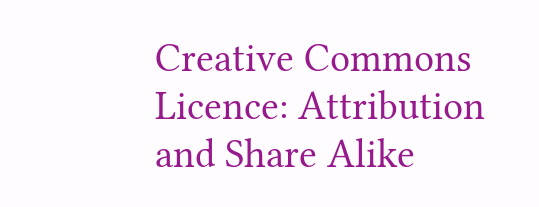Creative Commons Licence: Attribution and Share Alike